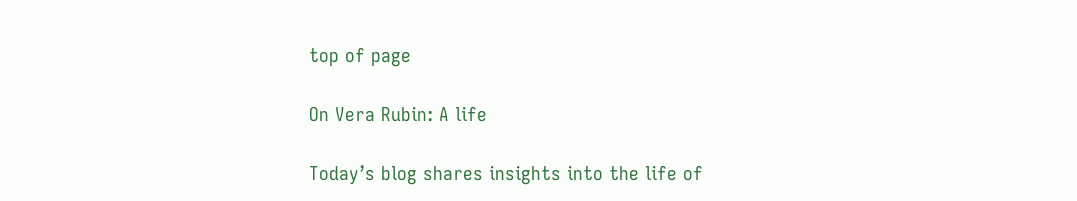top of page

On Vera Rubin: A life

Today’s blog shares insights into the life of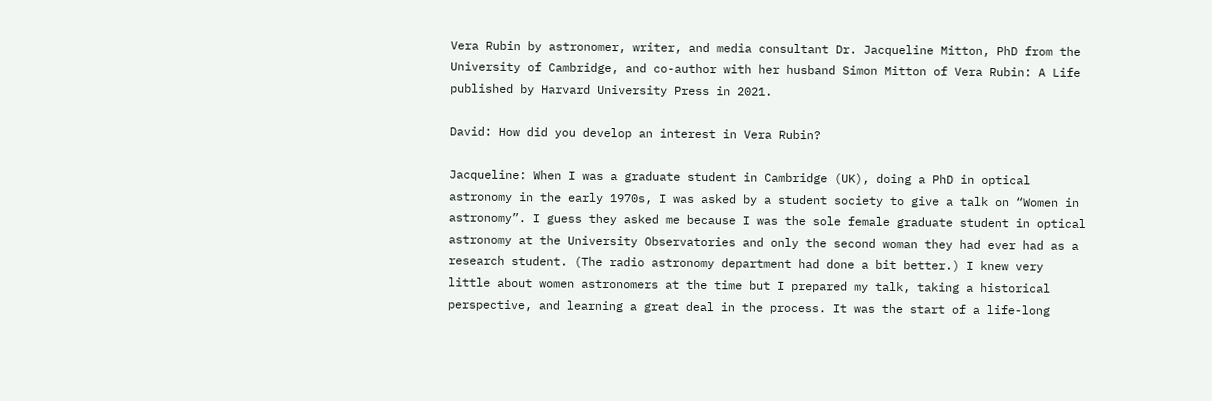Vera Rubin by astronomer, writer, and media consultant Dr. Jacqueline Mitton, PhD from the University of Cambridge, and co-author with her husband Simon Mitton of Vera Rubin: A Life published by Harvard University Press in 2021.

David: How did you develop an interest in Vera Rubin?

Jacqueline: When I was a graduate student in Cambridge (UK), doing a PhD in optical astronomy in the early 1970s, I was asked by a student society to give a talk on “Women in astronomy”. I guess they asked me because I was the sole female graduate student in optical astronomy at the University Observatories and only the second woman they had ever had as a research student. (The radio astronomy department had done a bit better.) I knew very little about women astronomers at the time but I prepared my talk, taking a historical perspective, and learning a great deal in the process. It was the start of a life-long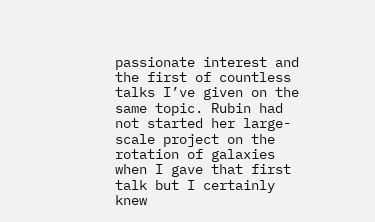passionate interest and the first of countless talks I’ve given on the same topic. Rubin had not started her large-scale project on the rotation of galaxies when I gave that first talk but I certainly knew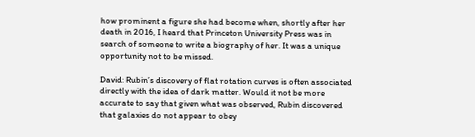how prominent a figure she had become when, shortly after her death in 2016, I heard that Princeton University Press was in search of someone to write a biography of her. It was a unique opportunity not to be missed.

David: Rubin’s discovery of flat rotation curves is often associated directly with the idea of dark matter. Would it not be more accurate to say that given what was observed, Rubin discovered that galaxies do not appear to obey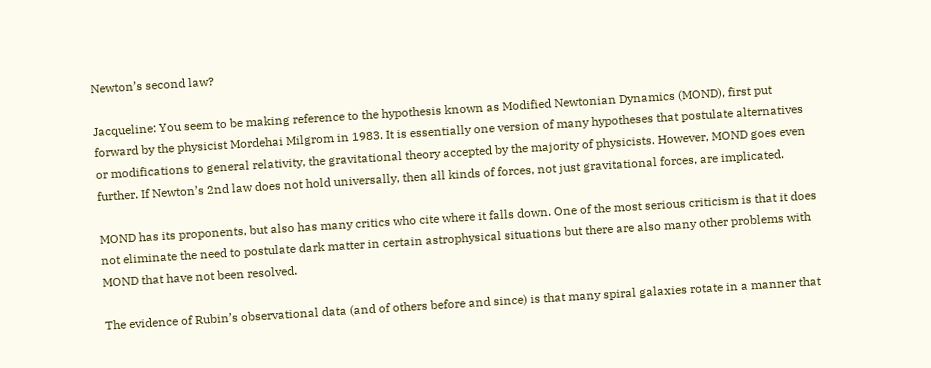Newton’s second law?

Jacqueline: You seem to be making reference to the hypothesis known as Modified Newtonian Dynamics (MOND), first put forward by the physicist Mordehai Milgrom in 1983. It is essentially one version of many hypotheses that postulate alternatives or modifications to general relativity, the gravitational theory accepted by the majority of physicists. However, MOND goes even further. If Newton’s 2nd law does not hold universally, then all kinds of forces, not just gravitational forces, are implicated.

MOND has its proponents, but also has many critics who cite where it falls down. One of the most serious criticism is that it does not eliminate the need to postulate dark matter in certain astrophysical situations but there are also many other problems with MOND that have not been resolved.

The evidence of Rubin’s observational data (and of others before and since) is that many spiral galaxies rotate in a manner that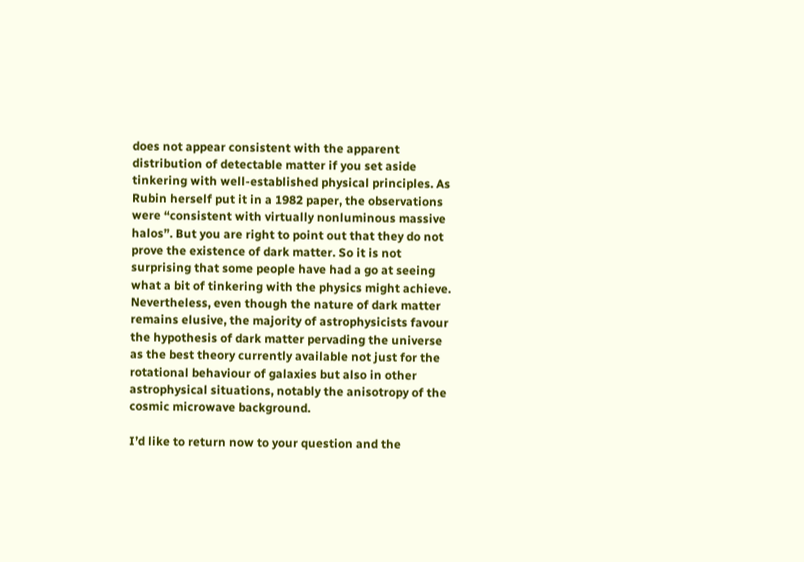does not appear consistent with the apparent distribution of detectable matter if you set aside tinkering with well-established physical principles. As Rubin herself put it in a 1982 paper, the observations were “consistent with virtually nonluminous massive halos”. But you are right to point out that they do not prove the existence of dark matter. So it is not surprising that some people have had a go at seeing what a bit of tinkering with the physics might achieve. Nevertheless, even though the nature of dark matter remains elusive, the majority of astrophysicists favour the hypothesis of dark matter pervading the universe as the best theory currently available not just for the rotational behaviour of galaxies but also in other astrophysical situations, notably the anisotropy of the cosmic microwave background.

I’d like to return now to your question and the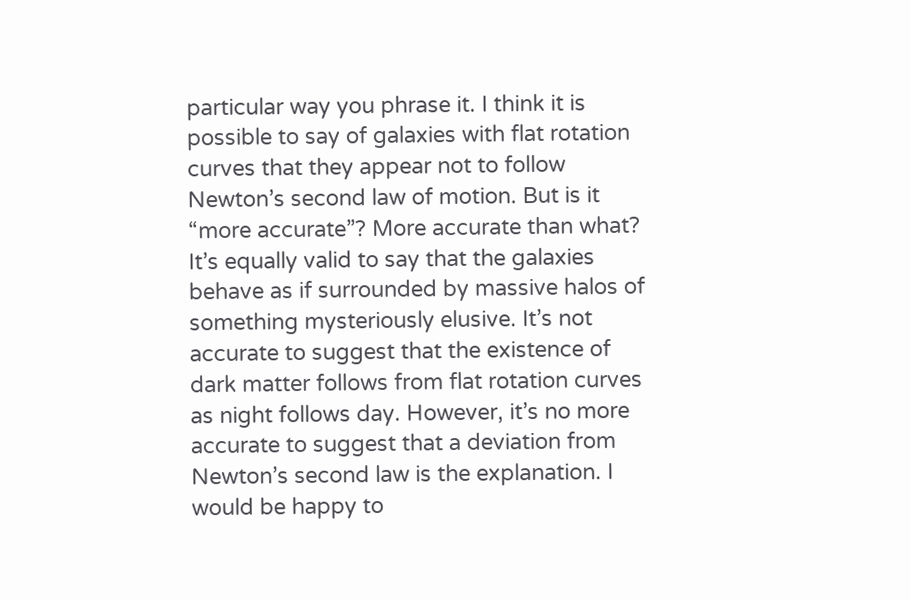particular way you phrase it. I think it is possible to say of galaxies with flat rotation curves that they appear not to follow Newton’s second law of motion. But is it “more accurate”? More accurate than what? It’s equally valid to say that the galaxies behave as if surrounded by massive halos of something mysteriously elusive. It’s not accurate to suggest that the existence of dark matter follows from flat rotation curves as night follows day. However, it’s no more accurate to suggest that a deviation from Newton’s second law is the explanation. I would be happy to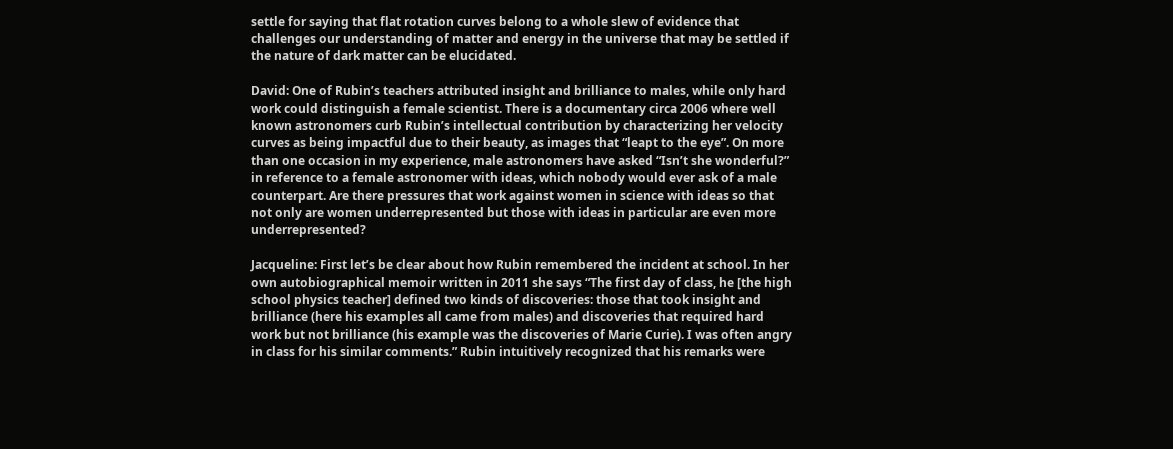settle for saying that flat rotation curves belong to a whole slew of evidence that challenges our understanding of matter and energy in the universe that may be settled if the nature of dark matter can be elucidated.

David: One of Rubin’s teachers attributed insight and brilliance to males, while only hard work could distinguish a female scientist. There is a documentary circa 2006 where well known astronomers curb Rubin’s intellectual contribution by characterizing her velocity curves as being impactful due to their beauty, as images that “leapt to the eye”. On more than one occasion in my experience, male astronomers have asked “Isn’t she wonderful?” in reference to a female astronomer with ideas, which nobody would ever ask of a male counterpart. Are there pressures that work against women in science with ideas so that not only are women underrepresented but those with ideas in particular are even more underrepresented?

Jacqueline: First let’s be clear about how Rubin remembered the incident at school. In her own autobiographical memoir written in 2011 she says “The first day of class, he [the high school physics teacher] defined two kinds of discoveries: those that took insight and brilliance (here his examples all came from males) and discoveries that required hard work but not brilliance (his example was the discoveries of Marie Curie). I was often angry in class for his similar comments.” Rubin intuitively recognized that his remarks were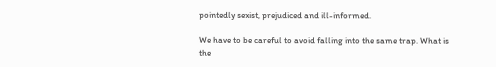pointedly sexist, prejudiced and ill-informed.

We have to be careful to avoid falling into the same trap. What is the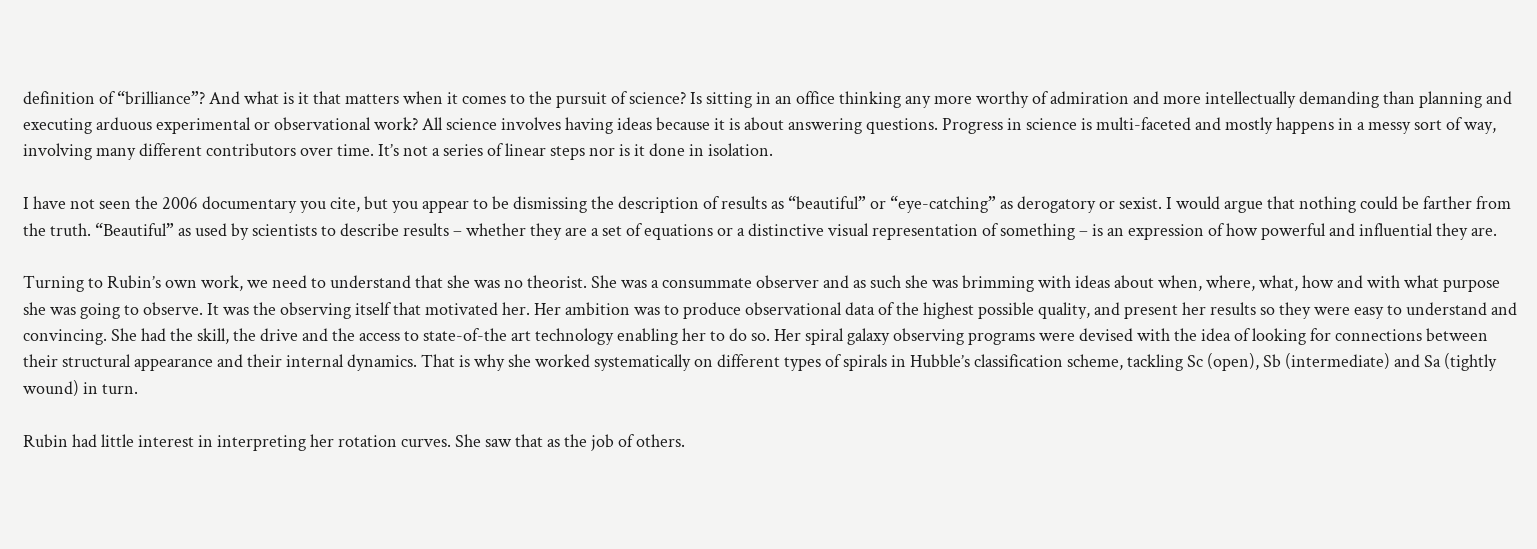definition of “brilliance”? And what is it that matters when it comes to the pursuit of science? Is sitting in an office thinking any more worthy of admiration and more intellectually demanding than planning and executing arduous experimental or observational work? All science involves having ideas because it is about answering questions. Progress in science is multi-faceted and mostly happens in a messy sort of way, involving many different contributors over time. It’s not a series of linear steps nor is it done in isolation.

I have not seen the 2006 documentary you cite, but you appear to be dismissing the description of results as “beautiful” or “eye-catching” as derogatory or sexist. I would argue that nothing could be farther from the truth. “Beautiful” as used by scientists to describe results – whether they are a set of equations or a distinctive visual representation of something – is an expression of how powerful and influential they are.

Turning to Rubin’s own work, we need to understand that she was no theorist. She was a consummate observer and as such she was brimming with ideas about when, where, what, how and with what purpose she was going to observe. It was the observing itself that motivated her. Her ambition was to produce observational data of the highest possible quality, and present her results so they were easy to understand and convincing. She had the skill, the drive and the access to state-of-the art technology enabling her to do so. Her spiral galaxy observing programs were devised with the idea of looking for connections between their structural appearance and their internal dynamics. That is why she worked systematically on different types of spirals in Hubble’s classification scheme, tackling Sc (open), Sb (intermediate) and Sa (tightly wound) in turn.

Rubin had little interest in interpreting her rotation curves. She saw that as the job of others.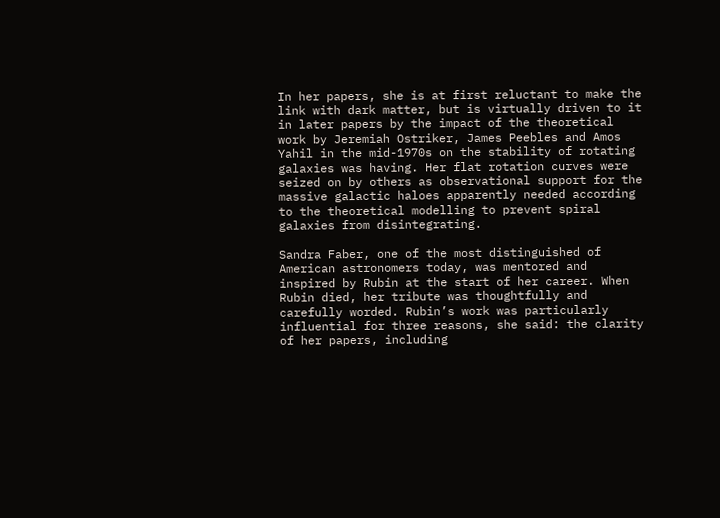In her papers, she is at first reluctant to make the link with dark matter, but is virtually driven to it in later papers by the impact of the theoretical work by Jeremiah Ostriker, James Peebles and Amos Yahil in the mid-1970s on the stability of rotating galaxies was having. Her flat rotation curves were seized on by others as observational support for the massive galactic haloes apparently needed according to the theoretical modelling to prevent spiral galaxies from disintegrating.

Sandra Faber, one of the most distinguished of American astronomers today, was mentored and inspired by Rubin at the start of her career. When Rubin died, her tribute was thoughtfully and carefully worded. Rubin’s work was particularly influential for three reasons, she said: the clarity of her papers, including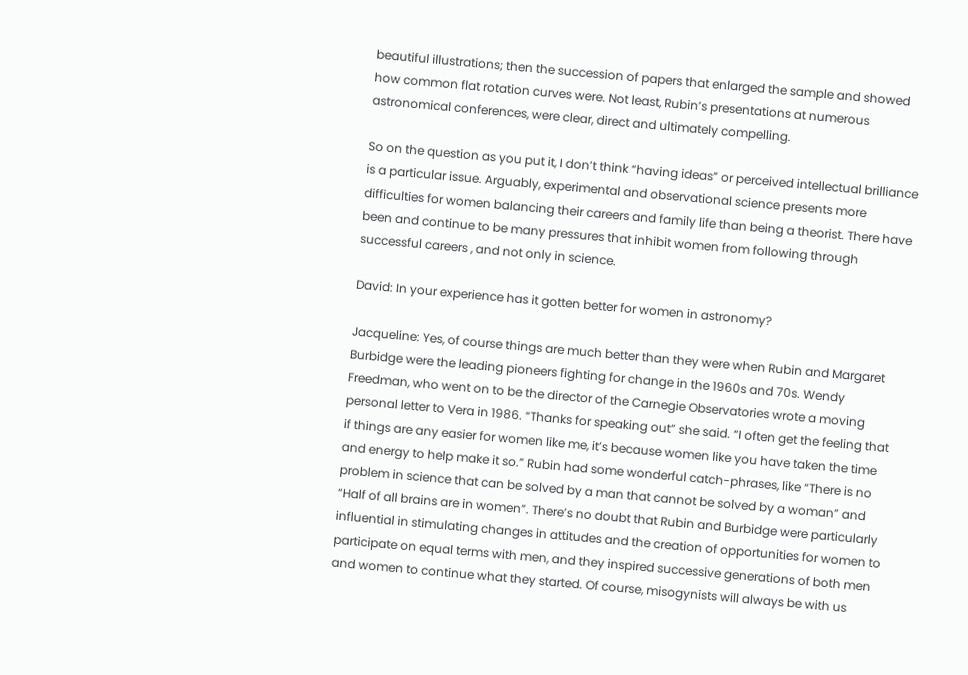beautiful illustrations; then the succession of papers that enlarged the sample and showed how common flat rotation curves were. Not least, Rubin’s presentations at numerous astronomical conferences, were clear, direct and ultimately compelling.

So on the question as you put it, I don’t think “having ideas” or perceived intellectual brilliance is a particular issue. Arguably, experimental and observational science presents more difficulties for women balancing their careers and family life than being a theorist. There have been and continue to be many pressures that inhibit women from following through successful careers , and not only in science.

David: In your experience has it gotten better for women in astronomy?

Jacqueline: Yes, of course things are much better than they were when Rubin and Margaret Burbidge were the leading pioneers fighting for change in the 1960s and 70s. Wendy Freedman, who went on to be the director of the Carnegie Observatories wrote a moving personal letter to Vera in 1986. “Thanks for speaking out” she said. “I often get the feeling that if things are any easier for women like me, it’s because women like you have taken the time and energy to help make it so.” Rubin had some wonderful catch-phrases, like “There is no problem in science that can be solved by a man that cannot be solved by a woman” and “Half of all brains are in women”. There’s no doubt that Rubin and Burbidge were particularly influential in stimulating changes in attitudes and the creation of opportunities for women to participate on equal terms with men, and they inspired successive generations of both men and women to continue what they started. Of course, misogynists will always be with us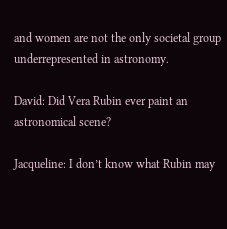and women are not the only societal group underrepresented in astronomy.

David: Did Vera Rubin ever paint an astronomical scene?

Jacqueline: I don’t know what Rubin may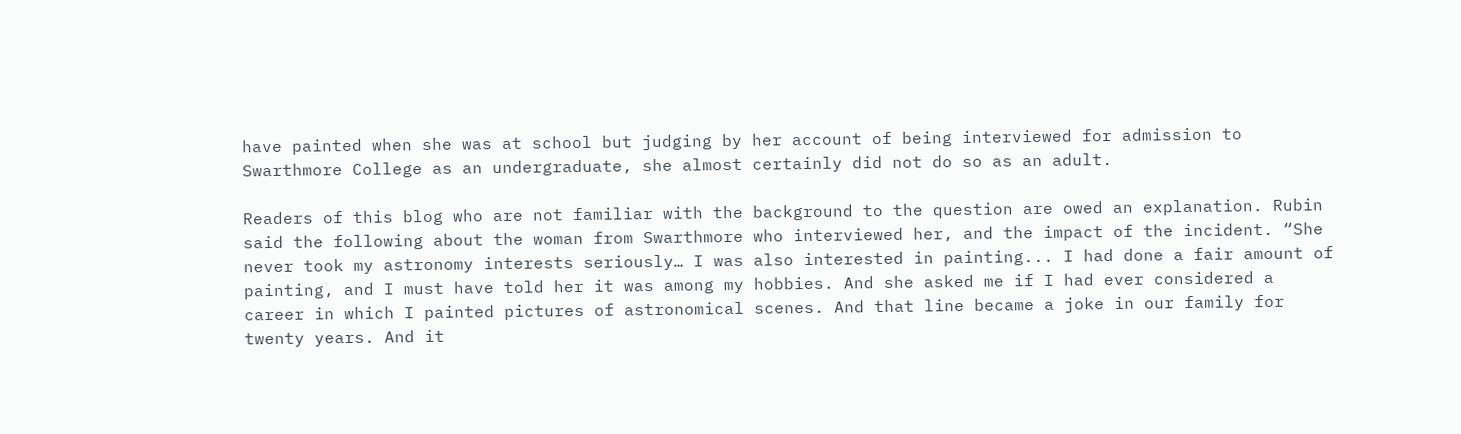have painted when she was at school but judging by her account of being interviewed for admission to Swarthmore College as an undergraduate, she almost certainly did not do so as an adult.

Readers of this blog who are not familiar with the background to the question are owed an explanation. Rubin said the following about the woman from Swarthmore who interviewed her, and the impact of the incident. “She never took my astronomy interests seriously… I was also interested in painting... I had done a fair amount of painting, and I must have told her it was among my hobbies. And she asked me if I had ever considered a career in which I painted pictures of astronomical scenes. And that line became a joke in our family for twenty years. And it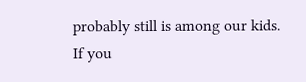probably still is among our kids. If you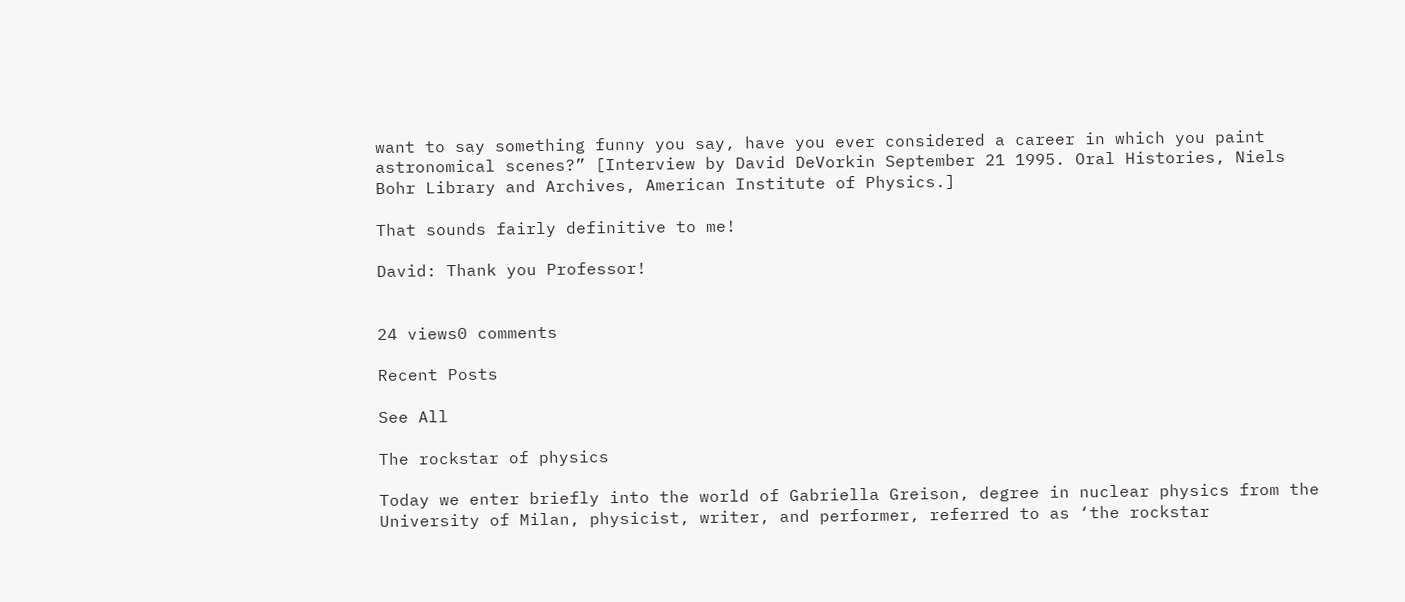want to say something funny you say, have you ever considered a career in which you paint astronomical scenes?” [Interview by David DeVorkin September 21 1995. Oral Histories, Niels Bohr Library and Archives, American Institute of Physics.]

That sounds fairly definitive to me!

David: Thank you Professor!


24 views0 comments

Recent Posts

See All

The rockstar of physics

Today we enter briefly into the world of Gabriella Greison, degree in nuclear physics from the University of Milan, physicist, writer, and performer, referred to as ‘the rockstar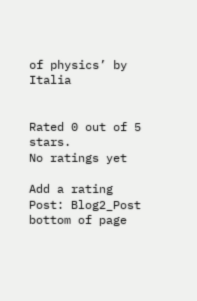of physics’ by Italia


Rated 0 out of 5 stars.
No ratings yet

Add a rating
Post: Blog2_Post
bottom of page